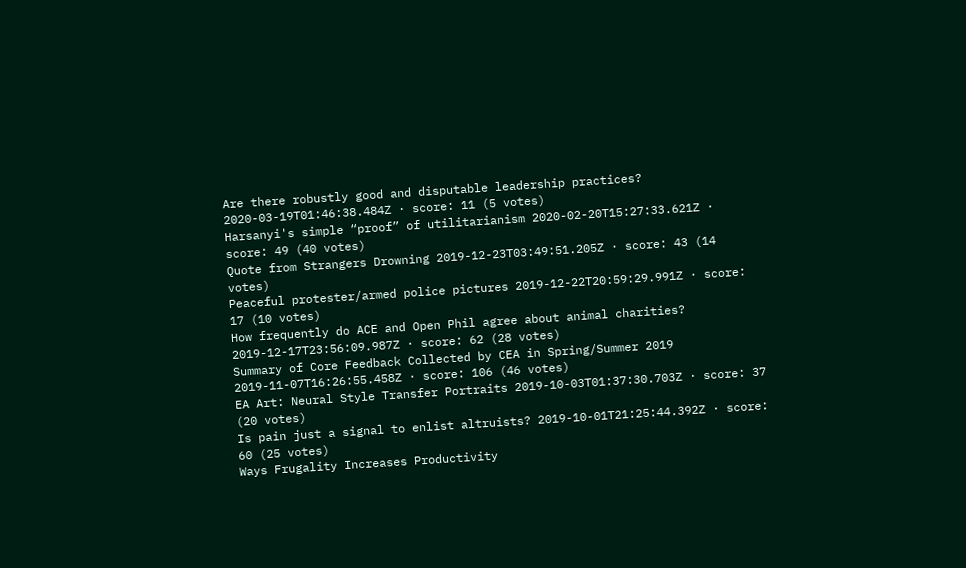Are there robustly good and disputable leadership practices? 2020-03-19T01:46:38.484Z · score: 11 (5 votes)
Harsanyi's simple “proof” of utilitarianism 2020-02-20T15:27:33.621Z · score: 49 (40 votes)
Quote from Strangers Drowning 2019-12-23T03:49:51.205Z · score: 43 (14 votes)
Peaceful protester/armed police pictures 2019-12-22T20:59:29.991Z · score: 17 (10 votes)
How frequently do ACE and Open Phil agree about animal charities? 2019-12-17T23:56:09.987Z · score: 62 (28 votes)
Summary of Core Feedback Collected by CEA in Spring/Summer 2019 2019-11-07T16:26:55.458Z · score: 106 (46 votes)
EA Art: Neural Style Transfer Portraits 2019-10-03T01:37:30.703Z · score: 37 (20 votes)
Is pain just a signal to enlist altruists? 2019-10-01T21:25:44.392Z · score: 60 (25 votes)
Ways Frugality Increases Productivity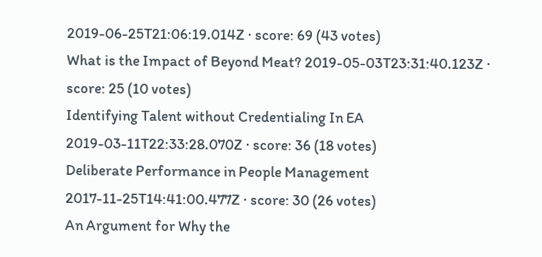2019-06-25T21:06:19.014Z · score: 69 (43 votes)
What is the Impact of Beyond Meat? 2019-05-03T23:31:40.123Z · score: 25 (10 votes)
Identifying Talent without Credentialing In EA 2019-03-11T22:33:28.070Z · score: 36 (18 votes)
Deliberate Performance in People Management 2017-11-25T14:41:00.477Z · score: 30 (26 votes)
An Argument for Why the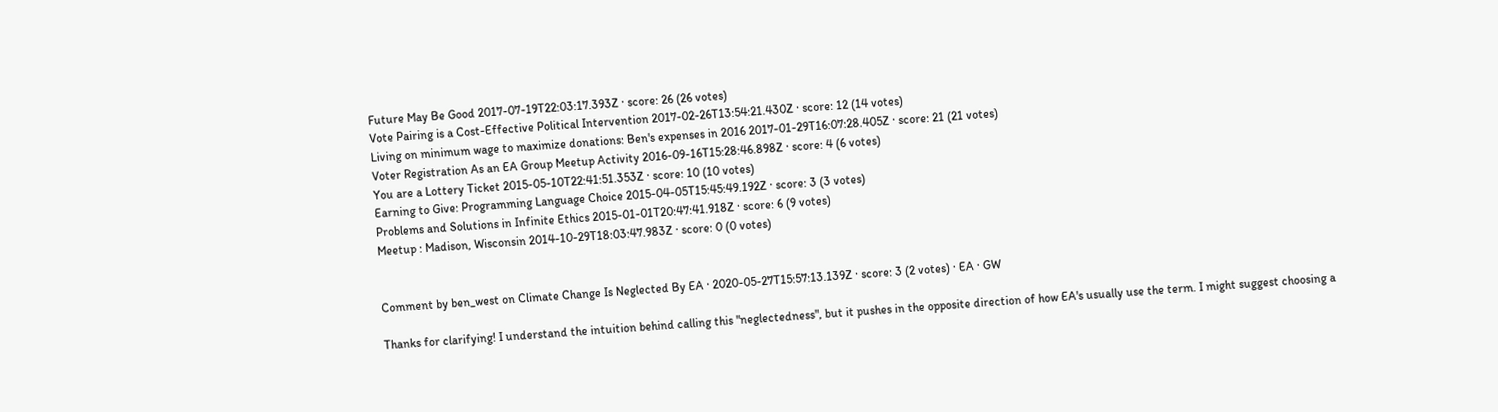Future May Be Good 2017-07-19T22:03:17.393Z · score: 26 (26 votes)
Vote Pairing is a Cost-Effective Political Intervention 2017-02-26T13:54:21.430Z · score: 12 (14 votes)
Living on minimum wage to maximize donations: Ben's expenses in 2016 2017-01-29T16:07:28.405Z · score: 21 (21 votes)
Voter Registration As an EA Group Meetup Activity 2016-09-16T15:28:46.898Z · score: 4 (6 votes)
You are a Lottery Ticket 2015-05-10T22:41:51.353Z · score: 10 (10 votes)
Earning to Give: Programming Language Choice 2015-04-05T15:45:49.192Z · score: 3 (3 votes)
Problems and Solutions in Infinite Ethics 2015-01-01T20:47:41.918Z · score: 6 (9 votes)
Meetup : Madison, Wisconsin 2014-10-29T18:03:47.983Z · score: 0 (0 votes)


Comment by ben_west on Climate Change Is Neglected By EA · 2020-05-27T15:57:13.139Z · score: 3 (2 votes) · EA · GW

Thanks for clarifying! I understand the intuition behind calling this "neglectedness", but it pushes in the opposite direction of how EA's usually use the term. I might suggest choosing a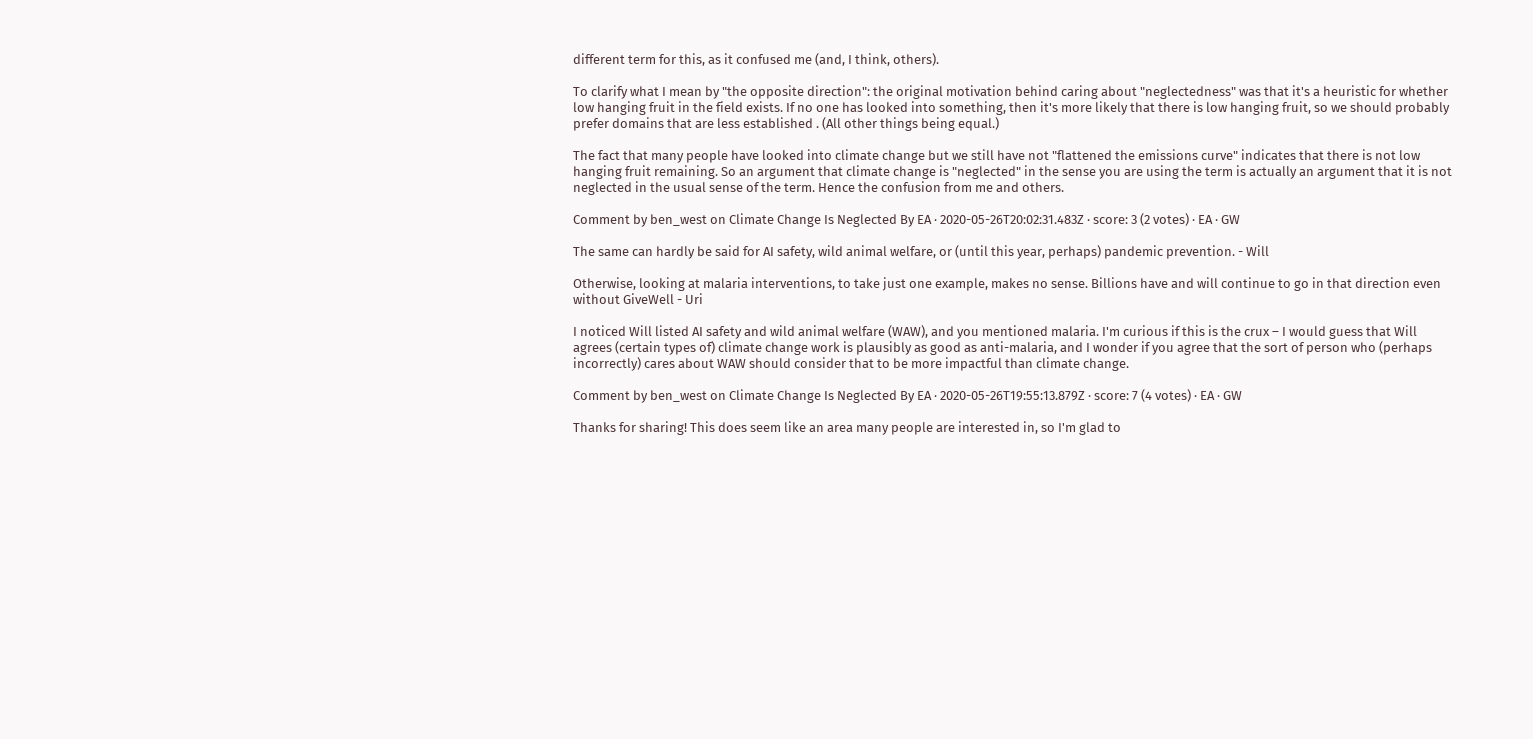different term for this, as it confused me (and, I think, others).

To clarify what I mean by "the opposite direction": the original motivation behind caring about "neglectedness" was that it's a heuristic for whether low hanging fruit in the field exists. If no one has looked into something, then it's more likely that there is low hanging fruit, so we should probably prefer domains that are less established . (All other things being equal.)

The fact that many people have looked into climate change but we still have not "flattened the emissions curve" indicates that there is not low hanging fruit remaining. So an argument that climate change is "neglected" in the sense you are using the term is actually an argument that it is not neglected in the usual sense of the term. Hence the confusion from me and others.

Comment by ben_west on Climate Change Is Neglected By EA · 2020-05-26T20:02:31.483Z · score: 3 (2 votes) · EA · GW

The same can hardly be said for AI safety, wild animal welfare, or (until this year, perhaps) pandemic prevention. - Will

Otherwise, looking at malaria interventions, to take just one example, makes no sense. Billions have and will continue to go in that direction even without GiveWell - Uri

I noticed Will listed AI safety and wild animal welfare (WAW), and you mentioned malaria. I'm curious if this is the crux – I would guess that Will agrees (certain types of) climate change work is plausibly as good as anti-malaria, and I wonder if you agree that the sort of person who (perhaps incorrectly) cares about WAW should consider that to be more impactful than climate change.

Comment by ben_west on Climate Change Is Neglected By EA · 2020-05-26T19:55:13.879Z · score: 7 (4 votes) · EA · GW

Thanks for sharing! This does seem like an area many people are interested in, so I'm glad to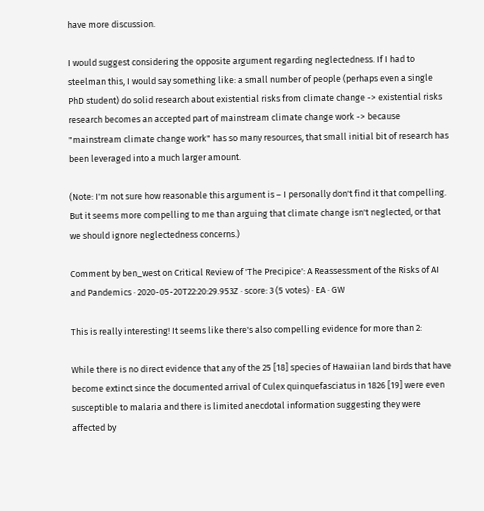have more discussion.

I would suggest considering the opposite argument regarding neglectedness. If I had to steelman this, I would say something like: a small number of people (perhaps even a single PhD student) do solid research about existential risks from climate change -> existential risks research becomes an accepted part of mainstream climate change work -> because "mainstream climate change work" has so many resources, that small initial bit of research has been leveraged into a much larger amount.

(Note: I'm not sure how reasonable this argument is – I personally don't find it that compelling. But it seems more compelling to me than arguing that climate change isn't neglected, or that we should ignore neglectedness concerns.)

Comment by ben_west on Critical Review of 'The Precipice': A Reassessment of the Risks of AI and Pandemics · 2020-05-20T22:20:29.953Z · score: 3 (5 votes) · EA · GW

This is really interesting! It seems like there's also compelling evidence for more than 2:

While there is no direct evidence that any of the 25 [18] species of Hawaiian land birds that have become extinct since the documented arrival of Culex quinquefasciatus in 1826 [19] were even susceptible to malaria and there is limited anecdotal information suggesting they were affected by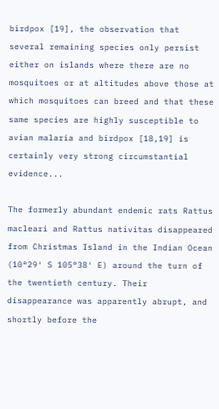birdpox [19], the observation that several remaining species only persist either on islands where there are no mosquitoes or at altitudes above those at which mosquitoes can breed and that these same species are highly susceptible to avian malaria and birdpox [18,19] is certainly very strong circumstantial evidence...

The formerly abundant endemic rats Rattus macleari and Rattus nativitas disappeared from Christmas Island in the Indian Ocean (10°29′ S 105°38′ E) around the turn of the twentieth century. Their disappearance was apparently abrupt, and shortly before the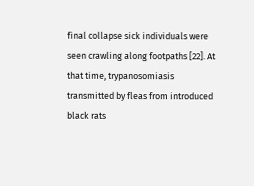final collapse sick individuals were seen crawling along footpaths [22]. At that time, trypanosomiasis transmitted by fleas from introduced black rats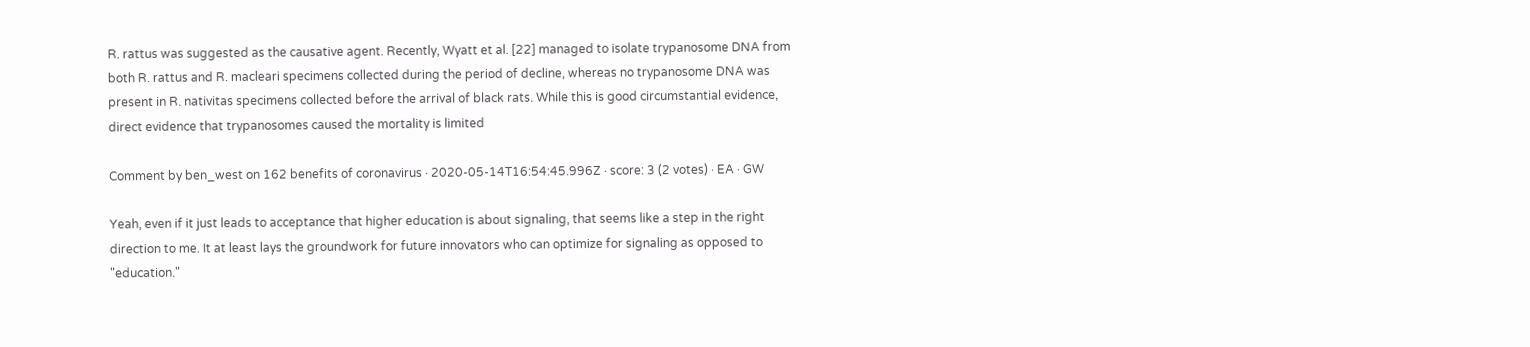R. rattus was suggested as the causative agent. Recently, Wyatt et al. [22] managed to isolate trypanosome DNA from both R. rattus and R. macleari specimens collected during the period of decline, whereas no trypanosome DNA was present in R. nativitas specimens collected before the arrival of black rats. While this is good circumstantial evidence, direct evidence that trypanosomes caused the mortality is limited

Comment by ben_west on 162 benefits of coronavirus · 2020-05-14T16:54:45.996Z · score: 3 (2 votes) · EA · GW

Yeah, even if it just leads to acceptance that higher education is about signaling, that seems like a step in the right direction to me. It at least lays the groundwork for future innovators who can optimize for signaling as opposed to "education."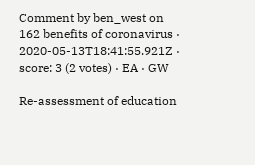Comment by ben_west on 162 benefits of coronavirus · 2020-05-13T18:41:55.921Z · score: 3 (2 votes) · EA · GW

Re-assessment of education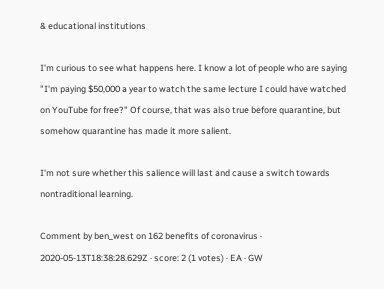& educational institutions

I'm curious to see what happens here. I know a lot of people who are saying "I'm paying $50,000 a year to watch the same lecture I could have watched on YouTube for free?" Of course, that was also true before quarantine, but somehow quarantine has made it more salient.

I'm not sure whether this salience will last and cause a switch towards nontraditional learning.

Comment by ben_west on 162 benefits of coronavirus · 2020-05-13T18:38:28.629Z · score: 2 (1 votes) · EA · GW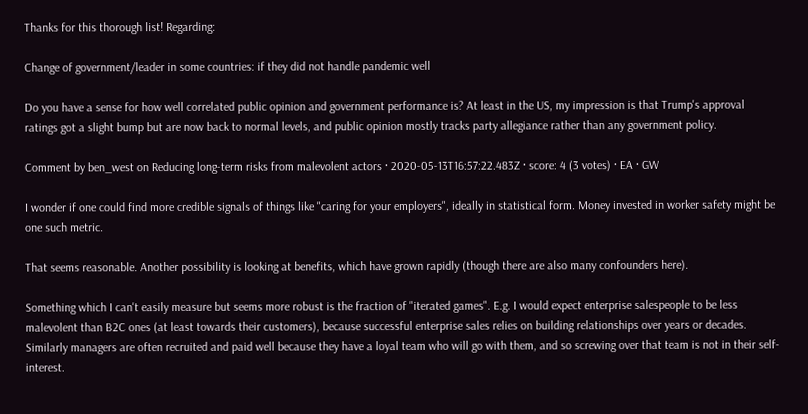Thanks for this thorough list! Regarding:

Change of government/leader in some countries: if they did not handle pandemic well

Do you have a sense for how well correlated public opinion and government performance is? At least in the US, my impression is that Trump's approval ratings got a slight bump but are now back to normal levels, and public opinion mostly tracks party allegiance rather than any government policy.

Comment by ben_west on Reducing long-term risks from malevolent actors · 2020-05-13T16:57:22.483Z · score: 4 (3 votes) · EA · GW

I wonder if one could find more credible signals of things like "caring for your employers", ideally in statistical form. Money invested in worker safety might be one such metric.

That seems reasonable. Another possibility is looking at benefits, which have grown rapidly (though there are also many confounders here).

Something which I can't easily measure but seems more robust is the fraction of "iterated games". E.g. I would expect enterprise salespeople to be less malevolent than B2C ones (at least towards their customers), because successful enterprise sales relies on building relationships over years or decades. Similarly managers are often recruited and paid well because they have a loyal team who will go with them, and so screwing over that team is not in their self-interest.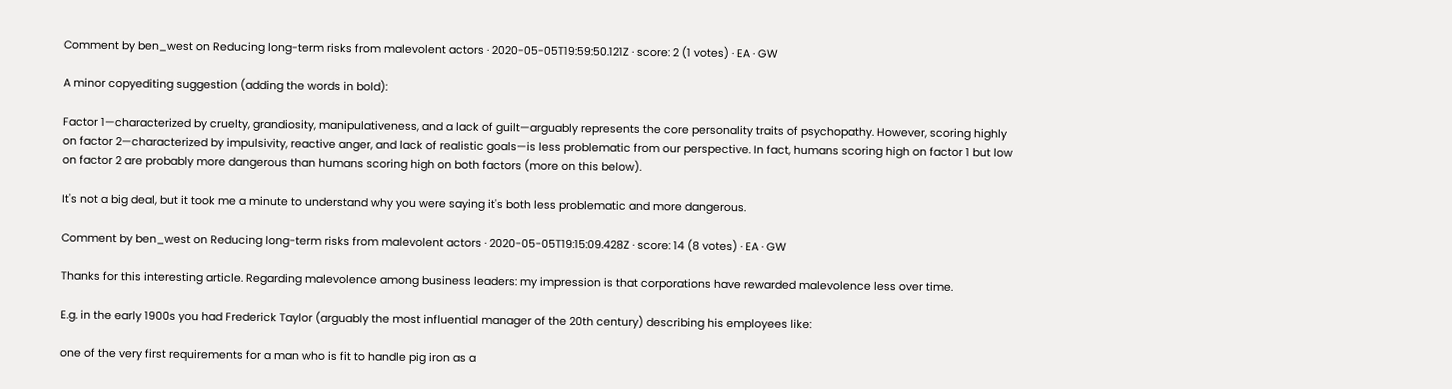Comment by ben_west on Reducing long-term risks from malevolent actors · 2020-05-05T19:59:50.121Z · score: 2 (1 votes) · EA · GW

A minor copyediting suggestion (adding the words in bold):

Factor 1—characterized by cruelty, grandiosity, manipulativeness, and a lack of guilt—arguably represents the core personality traits of psychopathy. However, scoring highly on factor 2—characterized by impulsivity, reactive anger, and lack of realistic goals—is less problematic from our perspective. In fact, humans scoring high on factor 1 but low on factor 2 are probably more dangerous than humans scoring high on both factors (more on this below).

It's not a big deal, but it took me a minute to understand why you were saying it's both less problematic and more dangerous.

Comment by ben_west on Reducing long-term risks from malevolent actors · 2020-05-05T19:15:09.428Z · score: 14 (8 votes) · EA · GW

Thanks for this interesting article. Regarding malevolence among business leaders: my impression is that corporations have rewarded malevolence less over time.

E.g. in the early 1900s you had Frederick Taylor (arguably the most influential manager of the 20th century) describing his employees like:

one of the very first requirements for a man who is fit to handle pig iron as a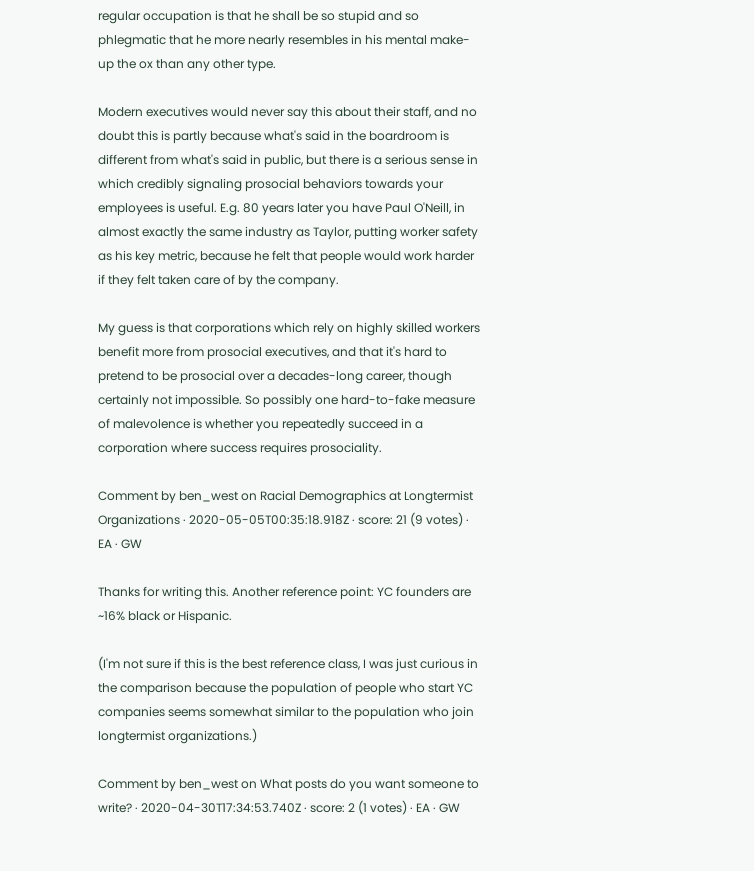regular occupation is that he shall be so stupid and so phlegmatic that he more nearly resembles in his mental make-up the ox than any other type.

Modern executives would never say this about their staff, and no doubt this is partly because what's said in the boardroom is different from what's said in public, but there is a serious sense in which credibly signaling prosocial behaviors towards your employees is useful. E.g. 80 years later you have Paul O'Neill, in almost exactly the same industry as Taylor, putting worker safety as his key metric, because he felt that people would work harder if they felt taken care of by the company.

My guess is that corporations which rely on highly skilled workers benefit more from prosocial executives, and that it's hard to pretend to be prosocial over a decades-long career, though certainly not impossible. So possibly one hard-to-fake measure of malevolence is whether you repeatedly succeed in a corporation where success requires prosociality.

Comment by ben_west on Racial Demographics at Longtermist Organizations · 2020-05-05T00:35:18.918Z · score: 21 (9 votes) · EA · GW

Thanks for writing this. Another reference point: YC founders are ~16% black or Hispanic.

(I'm not sure if this is the best reference class, I was just curious in the comparison because the population of people who start YC companies seems somewhat similar to the population who join longtermist organizations.)

Comment by ben_west on What posts do you want someone to write? · 2020-04-30T17:34:53.740Z · score: 2 (1 votes) · EA · GW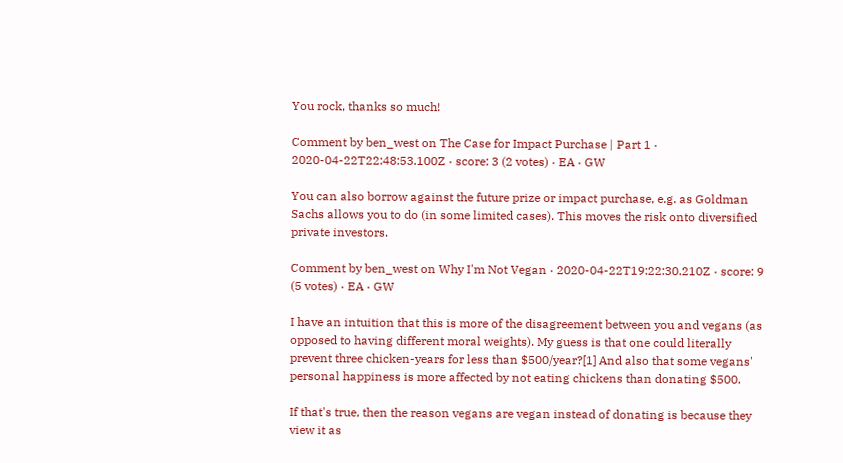You rock, thanks so much!

Comment by ben_west on The Case for Impact Purchase | Part 1 · 2020-04-22T22:48:53.100Z · score: 3 (2 votes) · EA · GW

You can also borrow against the future prize or impact purchase, e.g. as Goldman Sachs allows you to do (in some limited cases). This moves the risk onto diversified private investors.

Comment by ben_west on Why I'm Not Vegan · 2020-04-22T19:22:30.210Z · score: 9 (5 votes) · EA · GW

I have an intuition that this is more of the disagreement between you and vegans (as opposed to having different moral weights). My guess is that one could literally prevent three chicken-years for less than $500/year?[1] And also that some vegans' personal happiness is more affected by not eating chickens than donating $500.

If that's true, then the reason vegans are vegan instead of donating is because they view it as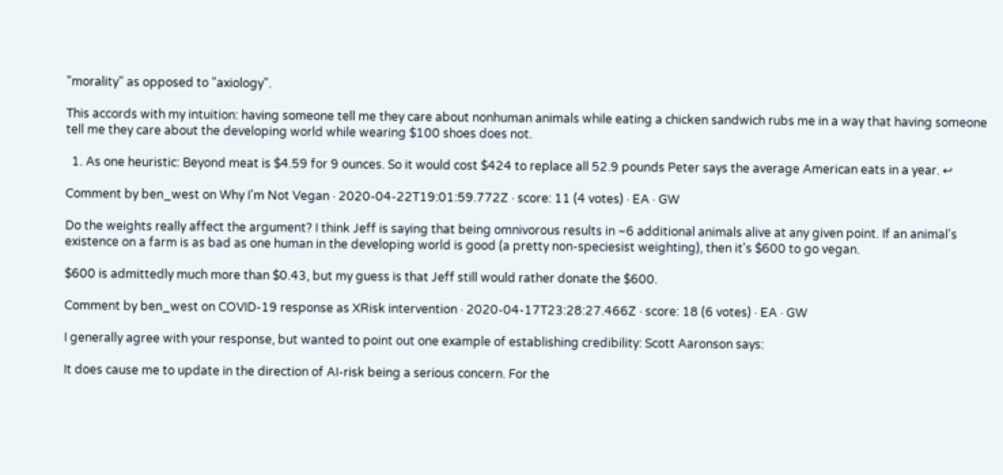"morality" as opposed to "axiology".

This accords with my intuition: having someone tell me they care about nonhuman animals while eating a chicken sandwich rubs me in a way that having someone tell me they care about the developing world while wearing $100 shoes does not.

  1. As one heuristic: Beyond meat is $4.59 for 9 ounces. So it would cost $424 to replace all 52.9 pounds Peter says the average American eats in a year. ↩

Comment by ben_west on Why I'm Not Vegan · 2020-04-22T19:01:59.772Z · score: 11 (4 votes) · EA · GW

Do the weights really affect the argument? I think Jeff is saying that being omnivorous results in ~6 additional animals alive at any given point. If an animal's existence on a farm is as bad as one human in the developing world is good (a pretty non-speciesist weighting), then it's $600 to go vegan.

$600 is admittedly much more than $0.43, but my guess is that Jeff still would rather donate the $600.

Comment by ben_west on COVID-19 response as XRisk intervention · 2020-04-17T23:28:27.466Z · score: 18 (6 votes) · EA · GW

I generally agree with your response, but wanted to point out one example of establishing credibility: Scott Aaronson says:

It does cause me to update in the direction of AI-risk being a serious concern. For the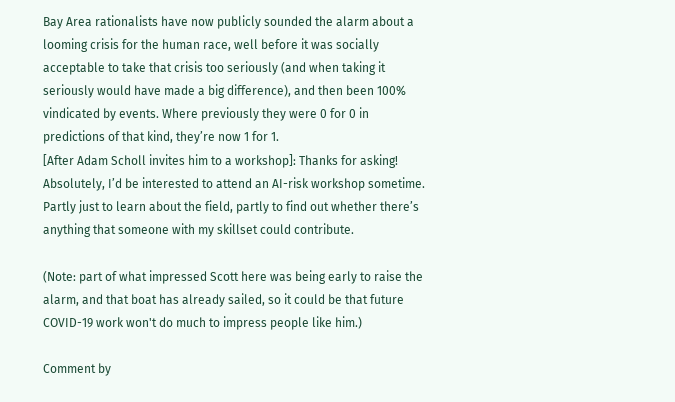Bay Area rationalists have now publicly sounded the alarm about a looming crisis for the human race, well before it was socially acceptable to take that crisis too seriously (and when taking it seriously would have made a big difference), and then been 100% vindicated by events. Where previously they were 0 for 0 in predictions of that kind, they’re now 1 for 1.
[After Adam Scholl invites him to a workshop]: Thanks for asking! Absolutely, I’d be interested to attend an AI-risk workshop sometime. Partly just to learn about the field, partly to find out whether there’s anything that someone with my skillset could contribute.

(Note: part of what impressed Scott here was being early to raise the alarm, and that boat has already sailed, so it could be that future COVID-19 work won't do much to impress people like him.)

Comment by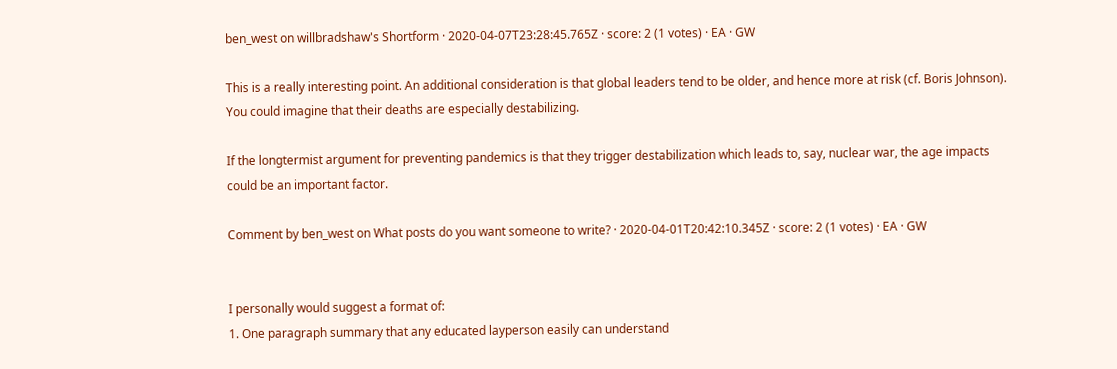ben_west on willbradshaw's Shortform · 2020-04-07T23:28:45.765Z · score: 2 (1 votes) · EA · GW

This is a really interesting point. An additional consideration is that global leaders tend to be older, and hence more at risk (cf. Boris Johnson). You could imagine that their deaths are especially destabilizing.

If the longtermist argument for preventing pandemics is that they trigger destabilization which leads to, say, nuclear war, the age impacts could be an important factor.

Comment by ben_west on What posts do you want someone to write? · 2020-04-01T20:42:10.345Z · score: 2 (1 votes) · EA · GW


I personally would suggest a format of:
1. One paragraph summary that any educated layperson easily can understand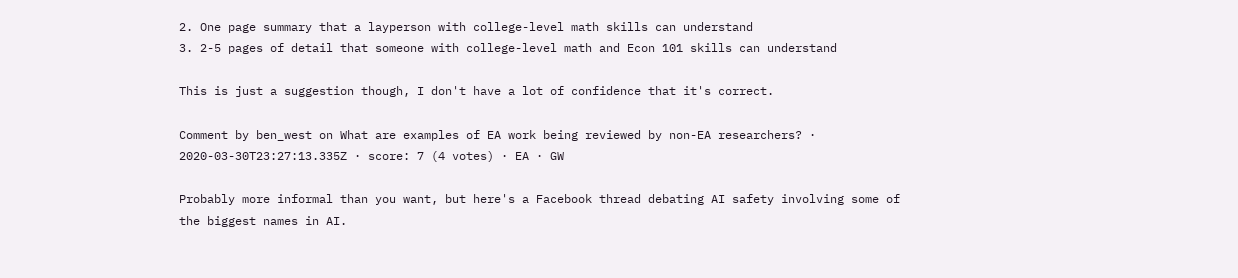2. One page summary that a layperson with college-level math skills can understand
3. 2-5 pages of detail that someone with college-level math and Econ 101 skills can understand

This is just a suggestion though, I don't have a lot of confidence that it's correct.

Comment by ben_west on What are examples of EA work being reviewed by non-EA researchers? · 2020-03-30T23:27:13.335Z · score: 7 (4 votes) · EA · GW

Probably more informal than you want, but here's a Facebook thread debating AI safety involving some of the biggest names in AI.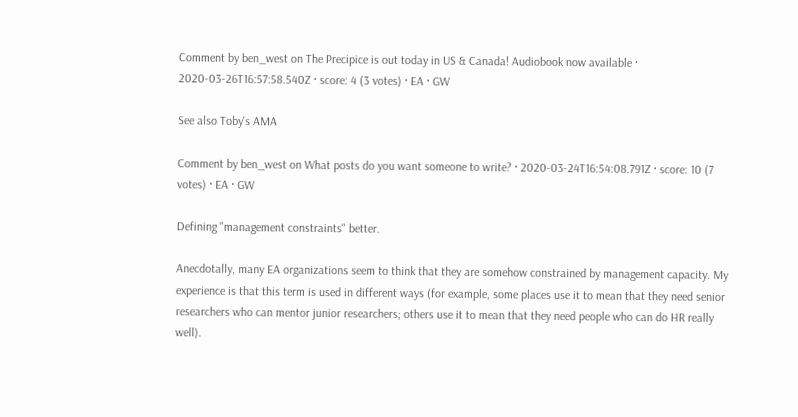Comment by ben_west on The Precipice is out today in US & Canada! Audiobook now available · 2020-03-26T16:57:58.540Z · score: 4 (3 votes) · EA · GW

See also Toby's AMA

Comment by ben_west on What posts do you want someone to write? · 2020-03-24T16:54:08.791Z · score: 10 (7 votes) · EA · GW

Defining "management constraints" better.

Anecdotally, many EA organizations seem to think that they are somehow constrained by management capacity. My experience is that this term is used in different ways (for example, some places use it to mean that they need senior researchers who can mentor junior researchers; others use it to mean that they need people who can do HR really well).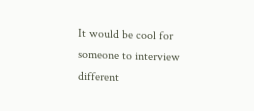It would be cool for someone to interview different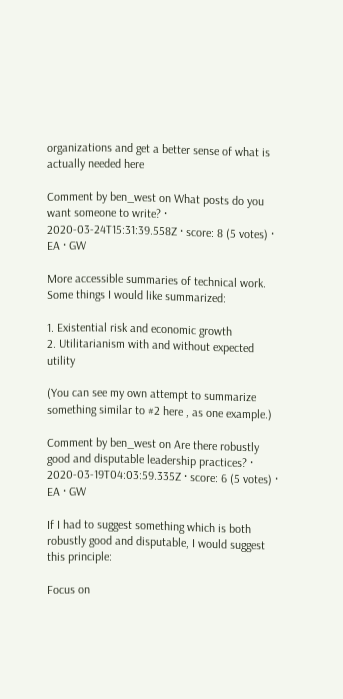organizations and get a better sense of what is actually needed here

Comment by ben_west on What posts do you want someone to write? · 2020-03-24T15:31:39.558Z · score: 8 (5 votes) · EA · GW

More accessible summaries of technical work. Some things I would like summarized:

1. Existential risk and economic growth
2. Utilitarianism with and without expected utility

(You can see my own attempt to summarize something similar to #2 here , as one example.)

Comment by ben_west on Are there robustly good and disputable leadership practices? · 2020-03-19T04:03:59.335Z · score: 6 (5 votes) · EA · GW

If I had to suggest something which is both robustly good and disputable, I would suggest this principle:

Focus on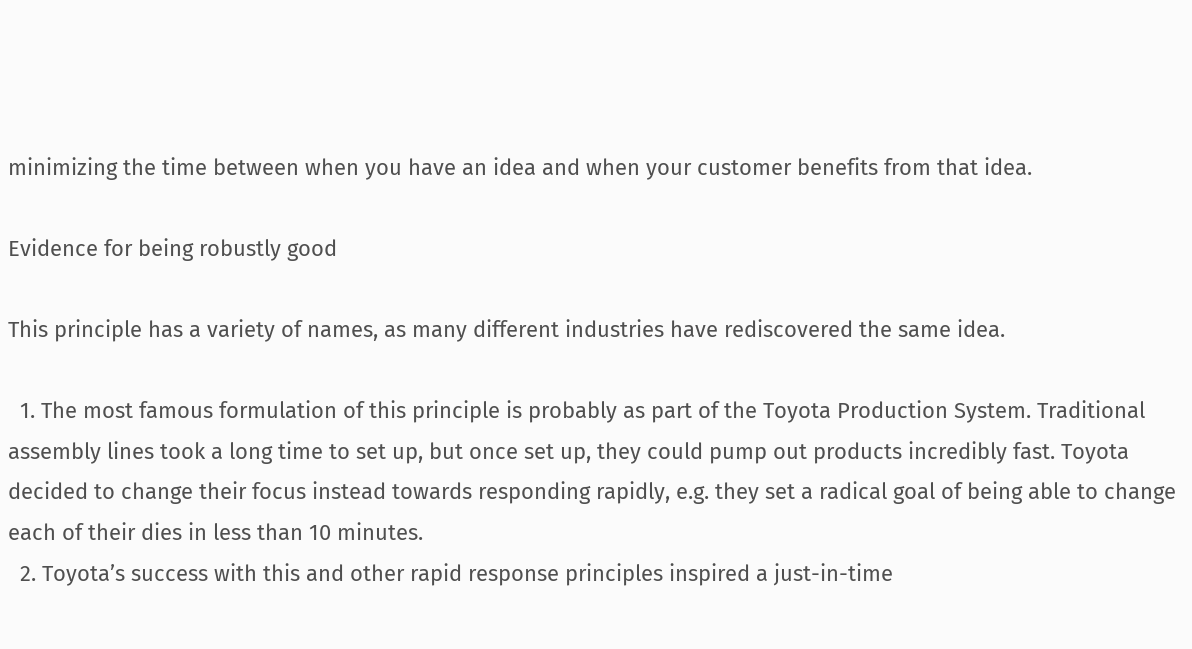minimizing the time between when you have an idea and when your customer benefits from that idea.

Evidence for being robustly good

This principle has a variety of names, as many different industries have rediscovered the same idea.

  1. The most famous formulation of this principle is probably as part of the Toyota Production System. Traditional assembly lines took a long time to set up, but once set up, they could pump out products incredibly fast. Toyota decided to change their focus instead towards responding rapidly, e.g. they set a radical goal of being able to change each of their dies in less than 10 minutes.
  2. Toyota’s success with this and other rapid response principles inspired a just-in-time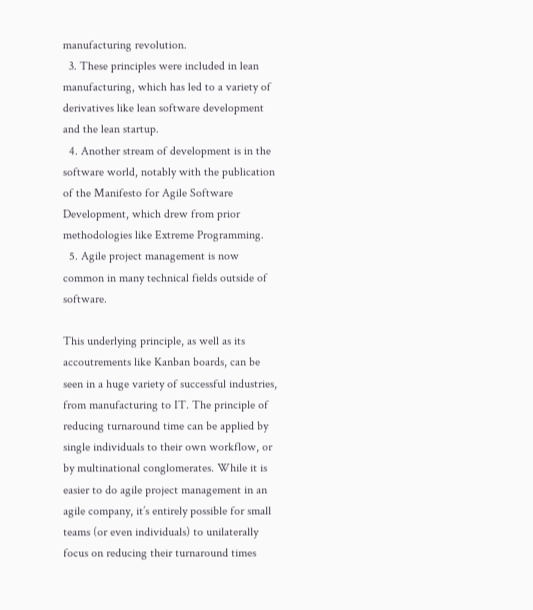manufacturing revolution.
  3. These principles were included in lean manufacturing, which has led to a variety of derivatives like lean software development and the lean startup.
  4. Another stream of development is in the software world, notably with the publication of the Manifesto for Agile Software Development, which drew from prior methodologies like Extreme Programming.
  5. Agile project management is now common in many technical fields outside of software.

This underlying principle, as well as its accoutrements like Kanban boards, can be seen in a huge variety of successful industries, from manufacturing to IT. The principle of reducing turnaround time can be applied by single individuals to their own workflow, or by multinational conglomerates. While it is easier to do agile project management in an agile company, it’s entirely possible for small teams (or even individuals) to unilaterally focus on reducing their turnaround times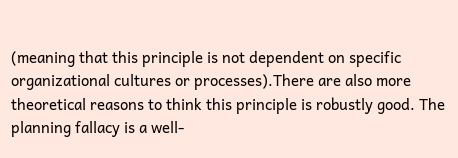(meaning that this principle is not dependent on specific organizational cultures or processes).There are also more theoretical reasons to think this principle is robustly good. The planning fallacy is a well-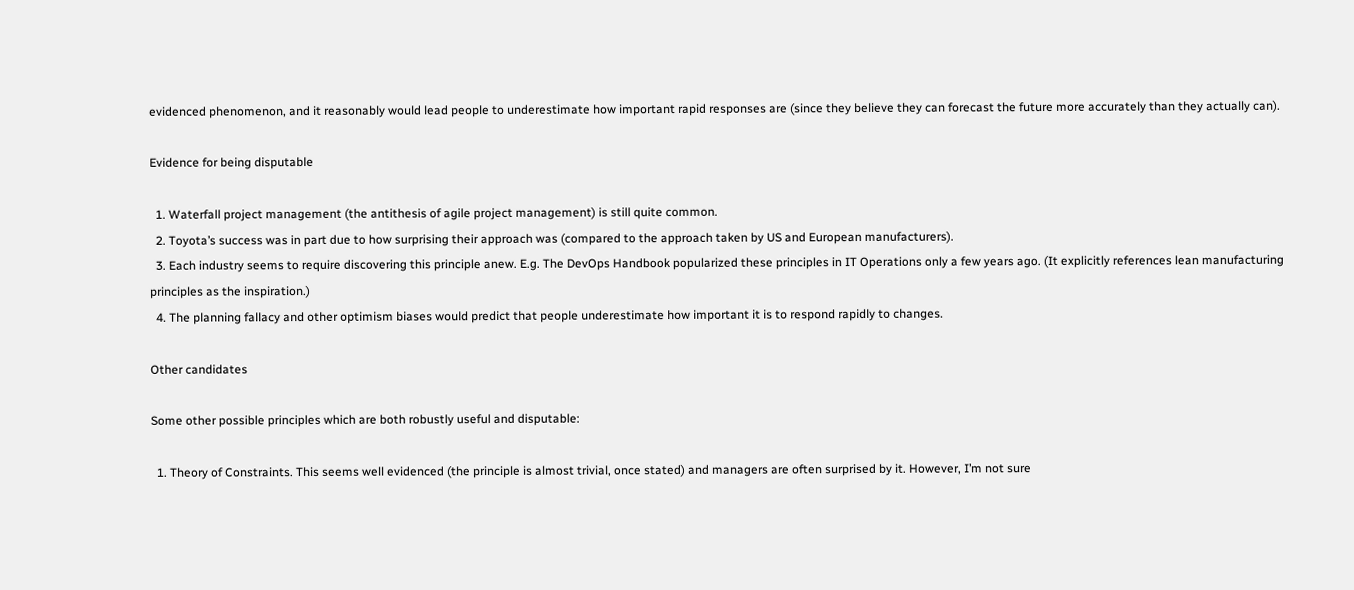evidenced phenomenon, and it reasonably would lead people to underestimate how important rapid responses are (since they believe they can forecast the future more accurately than they actually can).

Evidence for being disputable

  1. Waterfall project management (the antithesis of agile project management) is still quite common.
  2. Toyota’s success was in part due to how surprising their approach was (compared to the approach taken by US and European manufacturers).
  3. Each industry seems to require discovering this principle anew. E.g. The DevOps Handbook popularized these principles in IT Operations only a few years ago. (It explicitly references lean manufacturing principles as the inspiration.)
  4. The planning fallacy and other optimism biases would predict that people underestimate how important it is to respond rapidly to changes.

Other candidates

Some other possible principles which are both robustly useful and disputable:

  1. Theory of Constraints. This seems well evidenced (the principle is almost trivial, once stated) and managers are often surprised by it. However, I’m not sure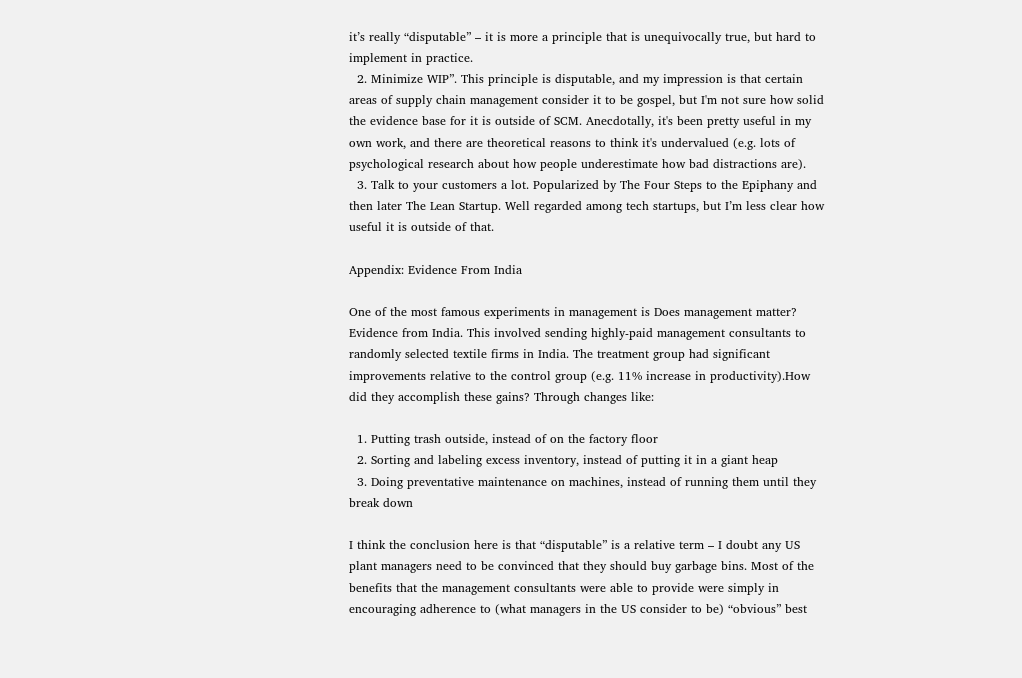it’s really “disputable” – it is more a principle that is unequivocally true, but hard to implement in practice.
  2. Minimize WIP”. This principle is disputable, and my impression is that certain areas of supply chain management consider it to be gospel, but I'm not sure how solid the evidence base for it is outside of SCM. Anecdotally, it's been pretty useful in my own work, and there are theoretical reasons to think it's undervalued (e.g. lots of psychological research about how people underestimate how bad distractions are).
  3. Talk to your customers a lot. Popularized by The Four Steps to the Epiphany and then later The Lean Startup. Well regarded among tech startups, but I’m less clear how useful it is outside of that.

Appendix: Evidence From India

One of the most famous experiments in management is Does management matter? Evidence from India. This involved sending highly-paid management consultants to randomly selected textile firms in India. The treatment group had significant improvements relative to the control group (e.g. 11% increase in productivity).How did they accomplish these gains? Through changes like:

  1. Putting trash outside, instead of on the factory floor
  2. Sorting and labeling excess inventory, instead of putting it in a giant heap
  3. Doing preventative maintenance on machines, instead of running them until they break down

I think the conclusion here is that “disputable” is a relative term – I doubt any US plant managers need to be convinced that they should buy garbage bins. Most of the benefits that the management consultants were able to provide were simply in encouraging adherence to (what managers in the US consider to be) “obvious” best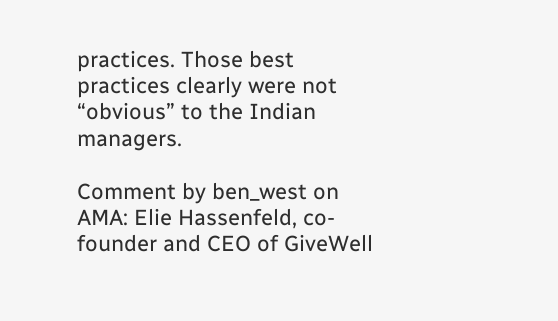practices. Those best practices clearly were not “obvious” to the Indian managers.

Comment by ben_west on AMA: Elie Hassenfeld, co-founder and CEO of GiveWell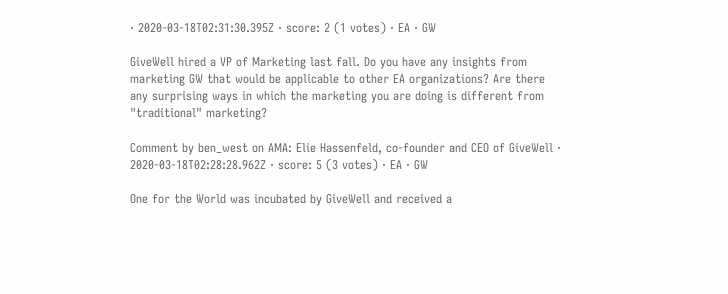· 2020-03-18T02:31:30.395Z · score: 2 (1 votes) · EA · GW

GiveWell hired a VP of Marketing last fall. Do you have any insights from marketing GW that would be applicable to other EA organizations? Are there any surprising ways in which the marketing you are doing is different from "traditional" marketing?

Comment by ben_west on AMA: Elie Hassenfeld, co-founder and CEO of GiveWell · 2020-03-18T02:28:28.962Z · score: 5 (3 votes) · EA · GW

One for the World was incubated by GiveWell and received a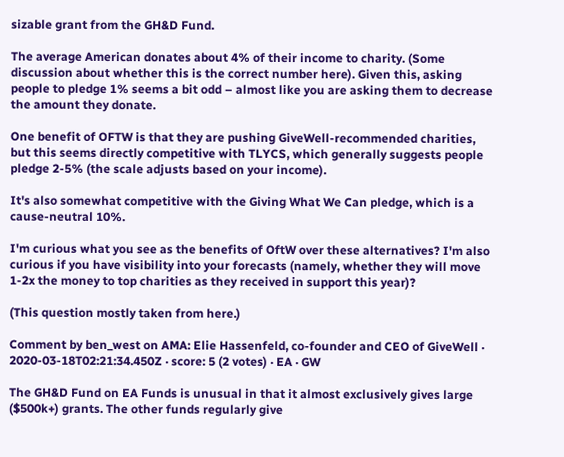sizable grant from the GH&D Fund.

The average American donates about 4% of their income to charity. (Some discussion about whether this is the correct number here). Given this, asking people to pledge 1% seems a bit odd – almost like you are asking them to decrease the amount they donate.

One benefit of OFTW is that they are pushing GiveWell-recommended charities, but this seems directly competitive with TLYCS, which generally suggests people pledge 2-5% (the scale adjusts based on your income).

It's also somewhat competitive with the Giving What We Can pledge, which is a cause-neutral 10%.

I'm curious what you see as the benefits of OftW over these alternatives? I'm also curious if you have visibility into your forecasts (namely, whether they will move 1-2x the money to top charities as they received in support this year)?

(This question mostly taken from here.)

Comment by ben_west on AMA: Elie Hassenfeld, co-founder and CEO of GiveWell · 2020-03-18T02:21:34.450Z · score: 5 (2 votes) · EA · GW

The GH&D Fund on EA Funds is unusual in that it almost exclusively gives large ($500k+) grants. The other funds regularly give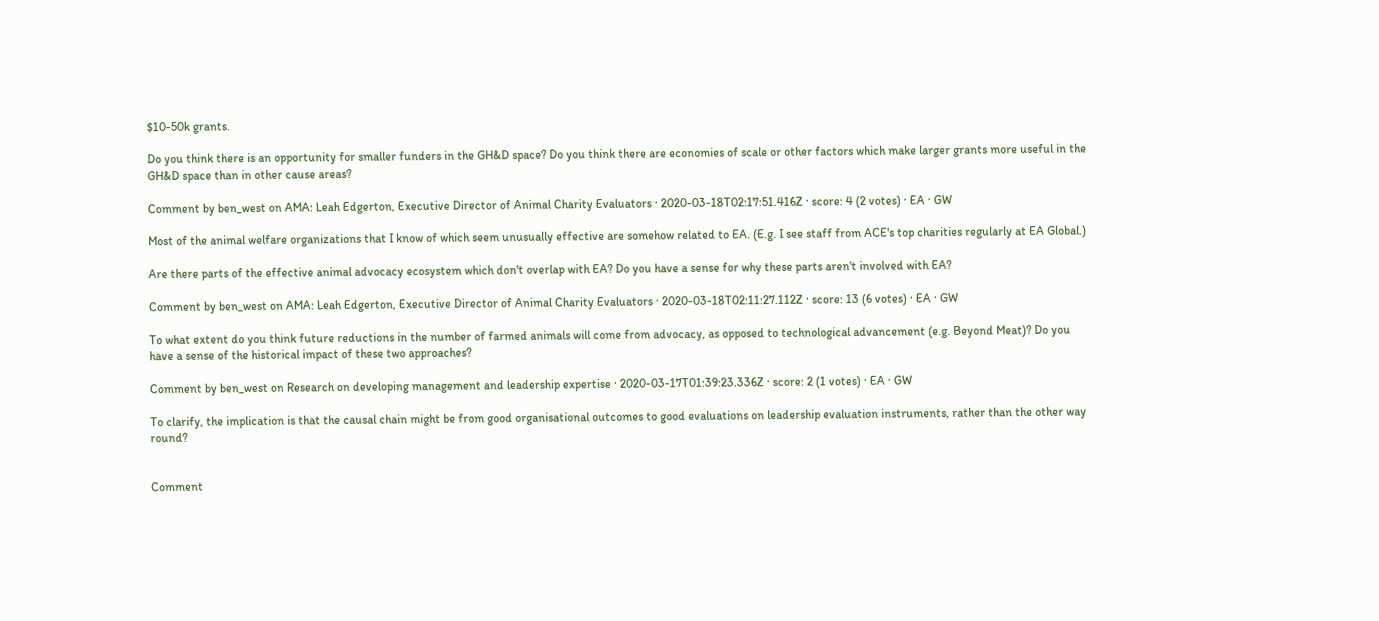$10-50k grants.

Do you think there is an opportunity for smaller funders in the GH&D space? Do you think there are economies of scale or other factors which make larger grants more useful in the GH&D space than in other cause areas?

Comment by ben_west on AMA: Leah Edgerton, Executive Director of Animal Charity Evaluators · 2020-03-18T02:17:51.416Z · score: 4 (2 votes) · EA · GW

Most of the animal welfare organizations that I know of which seem unusually effective are somehow related to EA. (E.g. I see staff from ACE's top charities regularly at EA Global.)

Are there parts of the effective animal advocacy ecosystem which don't overlap with EA? Do you have a sense for why these parts aren't involved with EA?

Comment by ben_west on AMA: Leah Edgerton, Executive Director of Animal Charity Evaluators · 2020-03-18T02:11:27.112Z · score: 13 (6 votes) · EA · GW

To what extent do you think future reductions in the number of farmed animals will come from advocacy, as opposed to technological advancement (e.g. Beyond Meat)? Do you have a sense of the historical impact of these two approaches?

Comment by ben_west on Research on developing management and leadership expertise · 2020-03-17T01:39:23.336Z · score: 2 (1 votes) · EA · GW

To clarify, the implication is that the causal chain might be from good organisational outcomes to good evaluations on leadership evaluation instruments, rather than the other way round?


Comment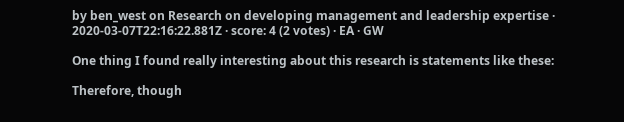by ben_west on Research on developing management and leadership expertise · 2020-03-07T22:16:22.881Z · score: 4 (2 votes) · EA · GW

One thing I found really interesting about this research is statements like these:

Therefore, though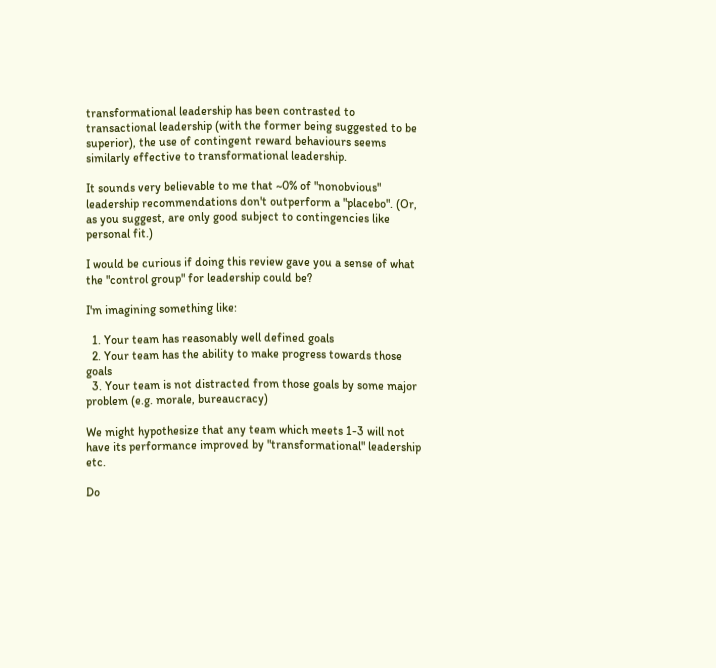transformational leadership has been contrasted to transactional leadership (with the former being suggested to be superior), the use of contingent reward behaviours seems similarly effective to transformational leadership.

It sounds very believable to me that ~0% of "nonobvious" leadership recommendations don't outperform a "placebo". (Or, as you suggest, are only good subject to contingencies like personal fit.)

I would be curious if doing this review gave you a sense of what the "control group" for leadership could be?

I'm imagining something like:

  1. Your team has reasonably well defined goals
  2. Your team has the ability to make progress towards those goals
  3. Your team is not distracted from those goals by some major problem (e.g. morale, bureaucracy)

We might hypothesize that any team which meets 1-3 will not have its performance improved by "transformational" leadership etc.

Do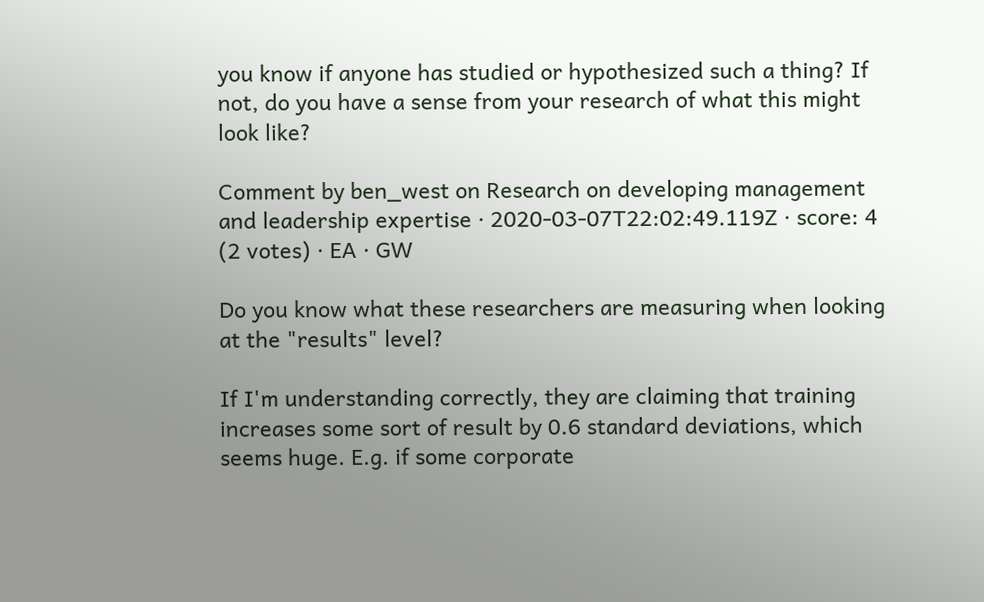you know if anyone has studied or hypothesized such a thing? If not, do you have a sense from your research of what this might look like?

Comment by ben_west on Research on developing management and leadership expertise · 2020-03-07T22:02:49.119Z · score: 4 (2 votes) · EA · GW

Do you know what these researchers are measuring when looking at the "results" level?

If I'm understanding correctly, they are claiming that training increases some sort of result by 0.6 standard deviations, which seems huge. E.g. if some corporate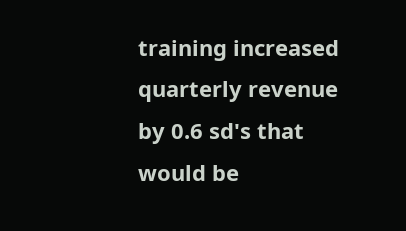training increased quarterly revenue by 0.6 sd's that would be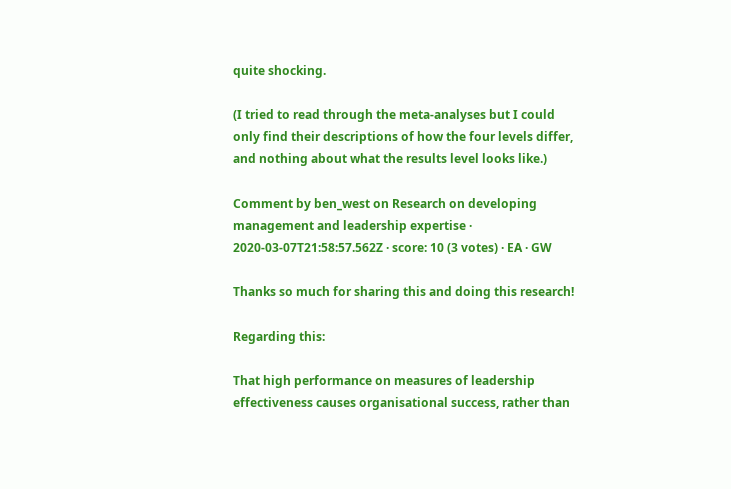quite shocking.

(I tried to read through the meta-analyses but I could only find their descriptions of how the four levels differ, and nothing about what the results level looks like.)

Comment by ben_west on Research on developing management and leadership expertise · 2020-03-07T21:58:57.562Z · score: 10 (3 votes) · EA · GW

Thanks so much for sharing this and doing this research!

Regarding this:

That high performance on measures of leadership effectiveness causes organisational success, rather than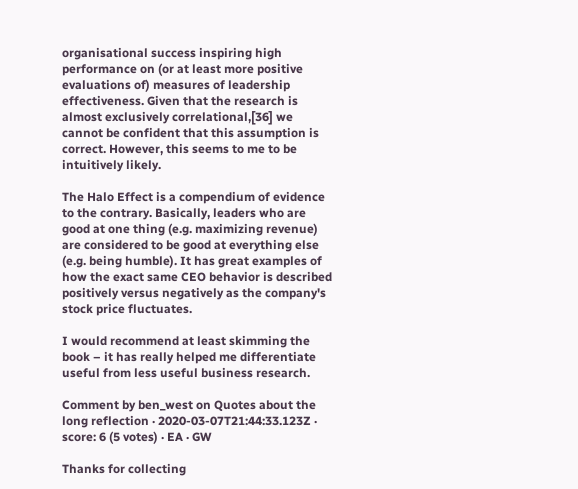organisational success inspiring high performance on (or at least more positive evaluations of) measures of leadership effectiveness. Given that the research is almost exclusively correlational,[36] we cannot be confident that this assumption is correct. However, this seems to me to be intuitively likely.

The Halo Effect is a compendium of evidence to the contrary. Basically, leaders who are good at one thing (e.g. maximizing revenue) are considered to be good at everything else (e.g. being humble). It has great examples of how the exact same CEO behavior is described positively versus negatively as the company's stock price fluctuates.

I would recommend at least skimming the book – it has really helped me differentiate useful from less useful business research.

Comment by ben_west on Quotes about the long reflection · 2020-03-07T21:44:33.123Z · score: 6 (5 votes) · EA · GW

Thanks for collecting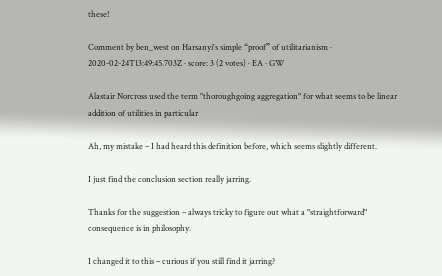these!

Comment by ben_west on Harsanyi's simple “proof” of utilitarianism · 2020-02-24T13:49:45.703Z · score: 3 (2 votes) · EA · GW

Alastair Norcross used the term "thoroughgoing aggregation" for what seems to be linear addition of utilities in particular

Ah, my mistake – I had heard this definition before, which seems slightly different.

I just find the conclusion section really jarring.

Thanks for the suggestion – always tricky to figure out what a "straightforward" consequence is in philosophy.

I changed it to this – curious if you still find it jarring?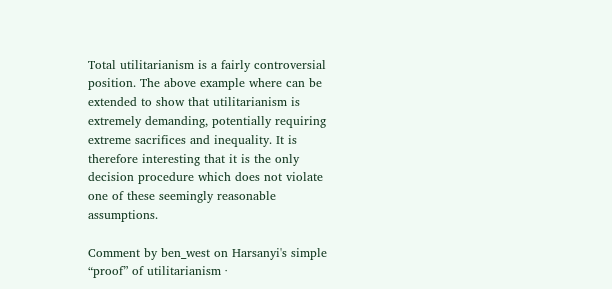Total utilitarianism is a fairly controversial position. The above example where can be extended to show that utilitarianism is extremely demanding, potentially requiring extreme sacrifices and inequality. It is therefore interesting that it is the only decision procedure which does not violate one of these seemingly reasonable assumptions.

Comment by ben_west on Harsanyi's simple “proof” of utilitarianism ·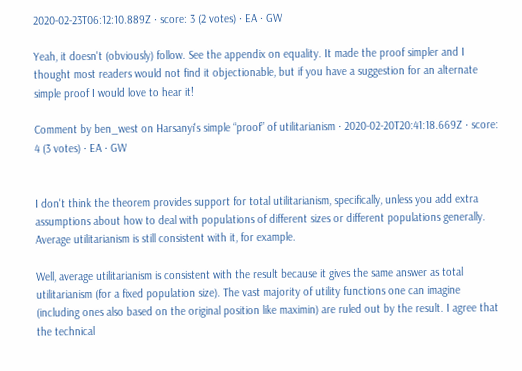2020-02-23T06:12:10.889Z · score: 3 (2 votes) · EA · GW

Yeah, it doesn't (obviously) follow. See the appendix on equality. It made the proof simpler and I thought most readers would not find it objectionable, but if you have a suggestion for an alternate simple proof I would love to hear it!

Comment by ben_west on Harsanyi's simple “proof” of utilitarianism · 2020-02-20T20:41:18.669Z · score: 4 (3 votes) · EA · GW


I don't think the theorem provides support for total utilitarianism, specifically, unless you add extra assumptions about how to deal with populations of different sizes or different populations generally. Average utilitarianism is still consistent with it, for example.

Well, average utilitarianism is consistent with the result because it gives the same answer as total utilitarianism (for a fixed population size). The vast majority of utility functions one can imagine (including ones also based on the original position like maximin) are ruled out by the result. I agree that the technical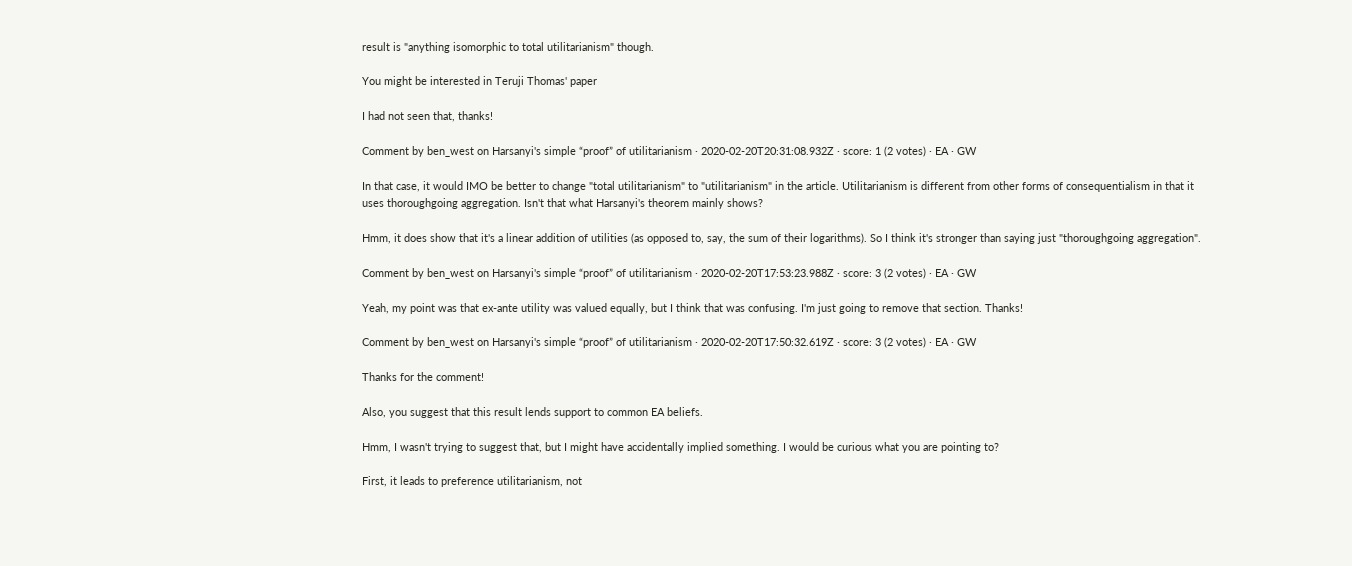result is "anything isomorphic to total utilitarianism" though.

You might be interested in Teruji Thomas' paper

I had not seen that, thanks!

Comment by ben_west on Harsanyi's simple “proof” of utilitarianism · 2020-02-20T20:31:08.932Z · score: 1 (2 votes) · EA · GW

In that case, it would IMO be better to change "total utilitarianism" to "utilitarianism" in the article. Utilitarianism is different from other forms of consequentialism in that it uses thoroughgoing aggregation. Isn't that what Harsanyi's theorem mainly shows?

Hmm, it does show that it's a linear addition of utilities (as opposed to, say, the sum of their logarithms). So I think it's stronger than saying just "thoroughgoing aggregation".

Comment by ben_west on Harsanyi's simple “proof” of utilitarianism · 2020-02-20T17:53:23.988Z · score: 3 (2 votes) · EA · GW

Yeah, my point was that ex-ante utility was valued equally, but I think that was confusing. I'm just going to remove that section. Thanks!

Comment by ben_west on Harsanyi's simple “proof” of utilitarianism · 2020-02-20T17:50:32.619Z · score: 3 (2 votes) · EA · GW

Thanks for the comment!

Also, you suggest that this result lends support to common EA beliefs.

Hmm, I wasn't trying to suggest that, but I might have accidentally implied something. I would be curious what you are pointing to?

First, it leads to preference utilitarianism, not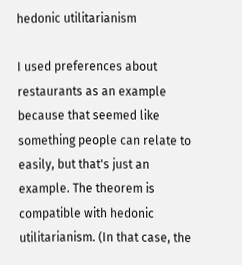hedonic utilitarianism

I used preferences about restaurants as an example because that seemed like something people can relate to easily, but that's just an example. The theorem is compatible with hedonic utilitarianism. (In that case, the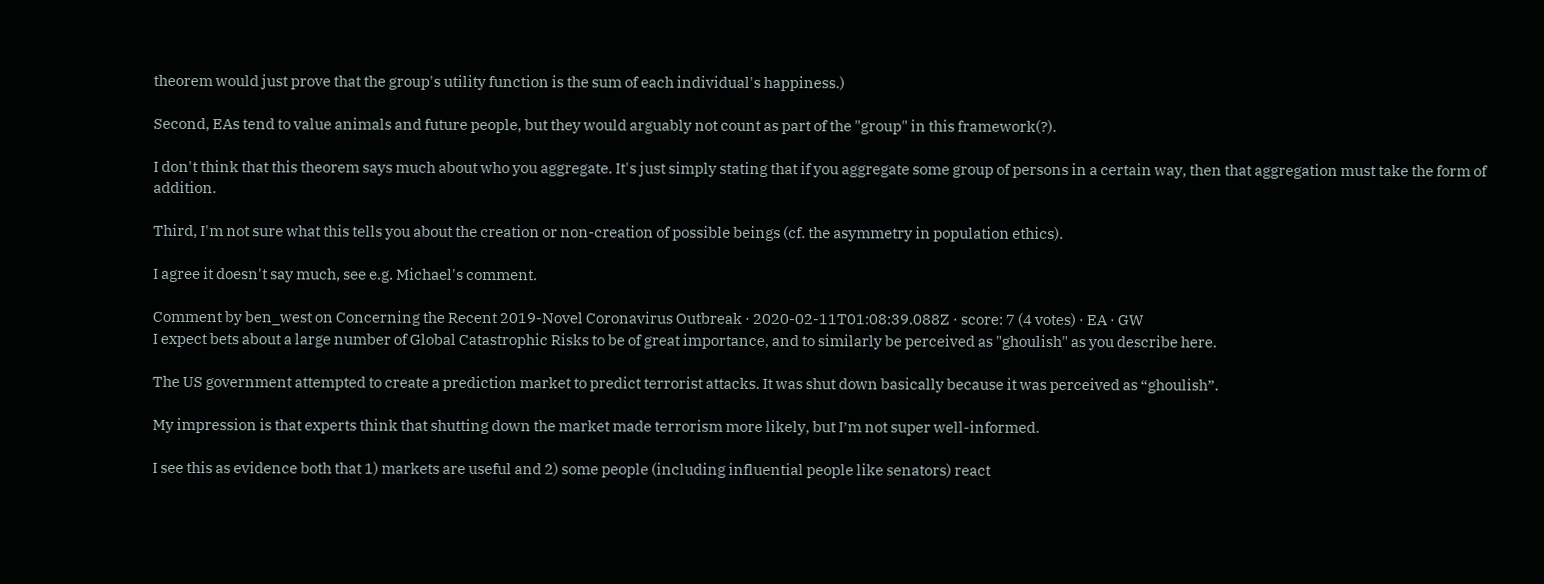theorem would just prove that the group's utility function is the sum of each individual's happiness.)

Second, EAs tend to value animals and future people, but they would arguably not count as part of the "group" in this framework(?).

I don't think that this theorem says much about who you aggregate. It's just simply stating that if you aggregate some group of persons in a certain way, then that aggregation must take the form of addition.

Third, I'm not sure what this tells you about the creation or non-creation of possible beings (cf. the asymmetry in population ethics).

I agree it doesn't say much, see e.g. Michael's comment.

Comment by ben_west on Concerning the Recent 2019-Novel Coronavirus Outbreak · 2020-02-11T01:08:39.088Z · score: 7 (4 votes) · EA · GW
I expect bets about a large number of Global Catastrophic Risks to be of great importance, and to similarly be perceived as "ghoulish" as you describe here.

The US government attempted to create a prediction market to predict terrorist attacks. It was shut down basically because it was perceived as “ghoulish”.

My impression is that experts think that shutting down the market made terrorism more likely, but I’m not super well-informed.

I see this as evidence both that 1) markets are useful and 2) some people (including influential people like senators) react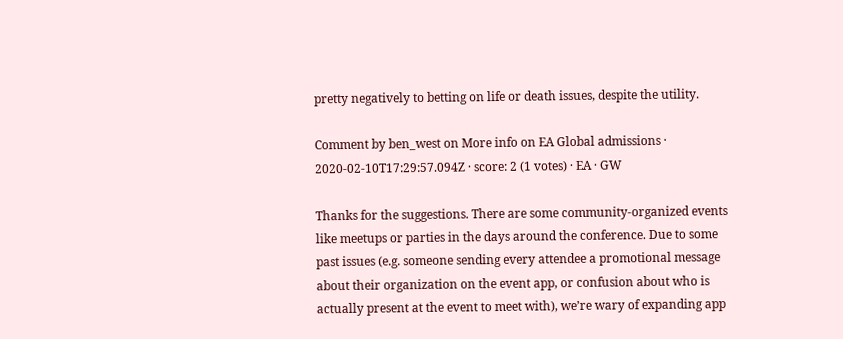pretty negatively to betting on life or death issues, despite the utility.

Comment by ben_west on More info on EA Global admissions · 2020-02-10T17:29:57.094Z · score: 2 (1 votes) · EA · GW

Thanks for the suggestions. There are some community-organized events like meetups or parties in the days around the conference. Due to some past issues (e.g. someone sending every attendee a promotional message about their organization on the event app, or confusion about who is actually present at the event to meet with), we’re wary of expanding app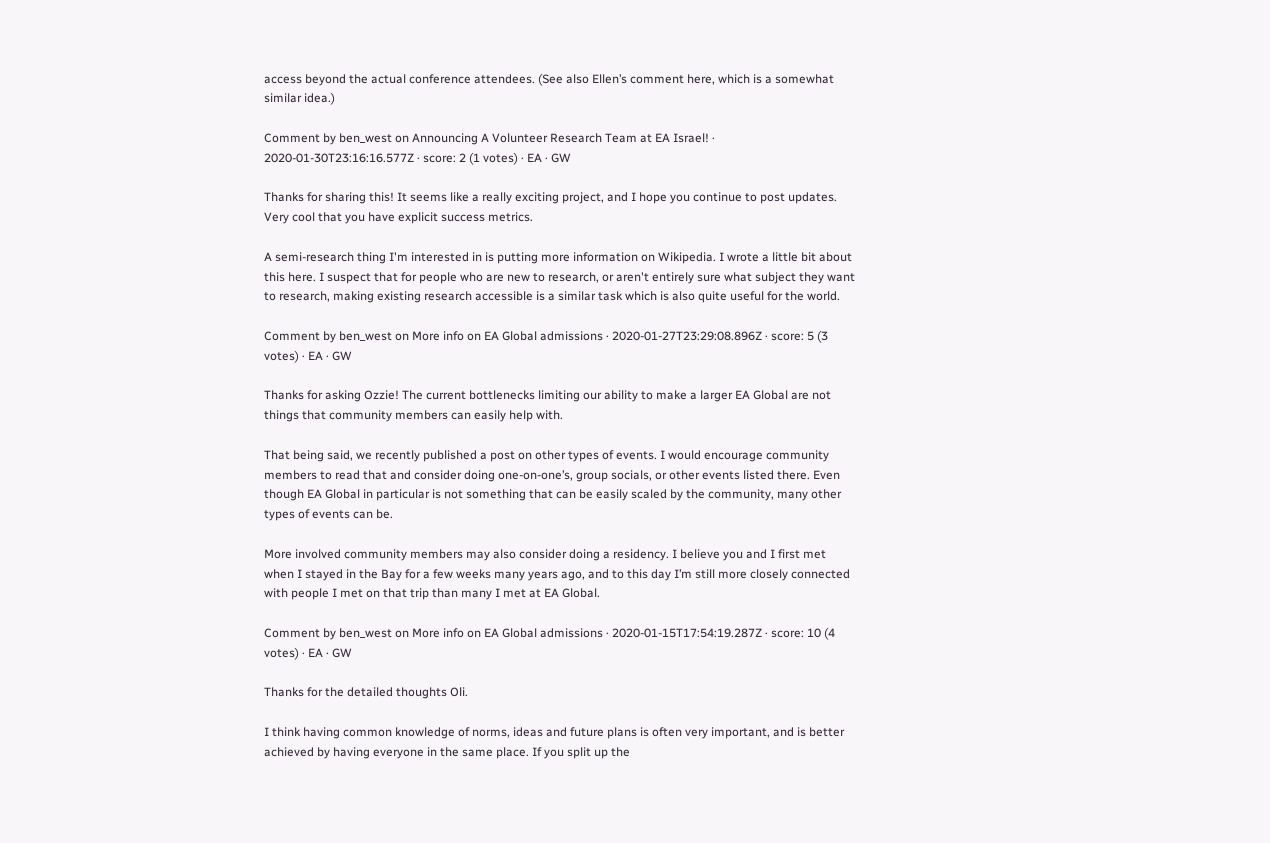access beyond the actual conference attendees. (See also Ellen’s comment here, which is a somewhat similar idea.)

Comment by ben_west on Announcing A Volunteer Research Team at EA Israel! · 2020-01-30T23:16:16.577Z · score: 2 (1 votes) · EA · GW

Thanks for sharing this! It seems like a really exciting project, and I hope you continue to post updates. Very cool that you have explicit success metrics.

A semi-research thing I'm interested in is putting more information on Wikipedia. I wrote a little bit about this here. I suspect that for people who are new to research, or aren't entirely sure what subject they want to research, making existing research accessible is a similar task which is also quite useful for the world.

Comment by ben_west on More info on EA Global admissions · 2020-01-27T23:29:08.896Z · score: 5 (3 votes) · EA · GW

Thanks for asking Ozzie! The current bottlenecks limiting our ability to make a larger EA Global are not things that community members can easily help with.

That being said, we recently published a post on other types of events. I would encourage community members to read that and consider doing one-on-one’s, group socials, or other events listed there. Even though EA Global in particular is not something that can be easily scaled by the community, many other types of events can be.

More involved community members may also consider doing a residency. I believe you and I first met when I stayed in the Bay for a few weeks many years ago, and to this day I’m still more closely connected with people I met on that trip than many I met at EA Global.

Comment by ben_west on More info on EA Global admissions · 2020-01-15T17:54:19.287Z · score: 10 (4 votes) · EA · GW

Thanks for the detailed thoughts Oli.

I think having common knowledge of norms, ideas and future plans is often very important, and is better achieved by having everyone in the same place. If you split up the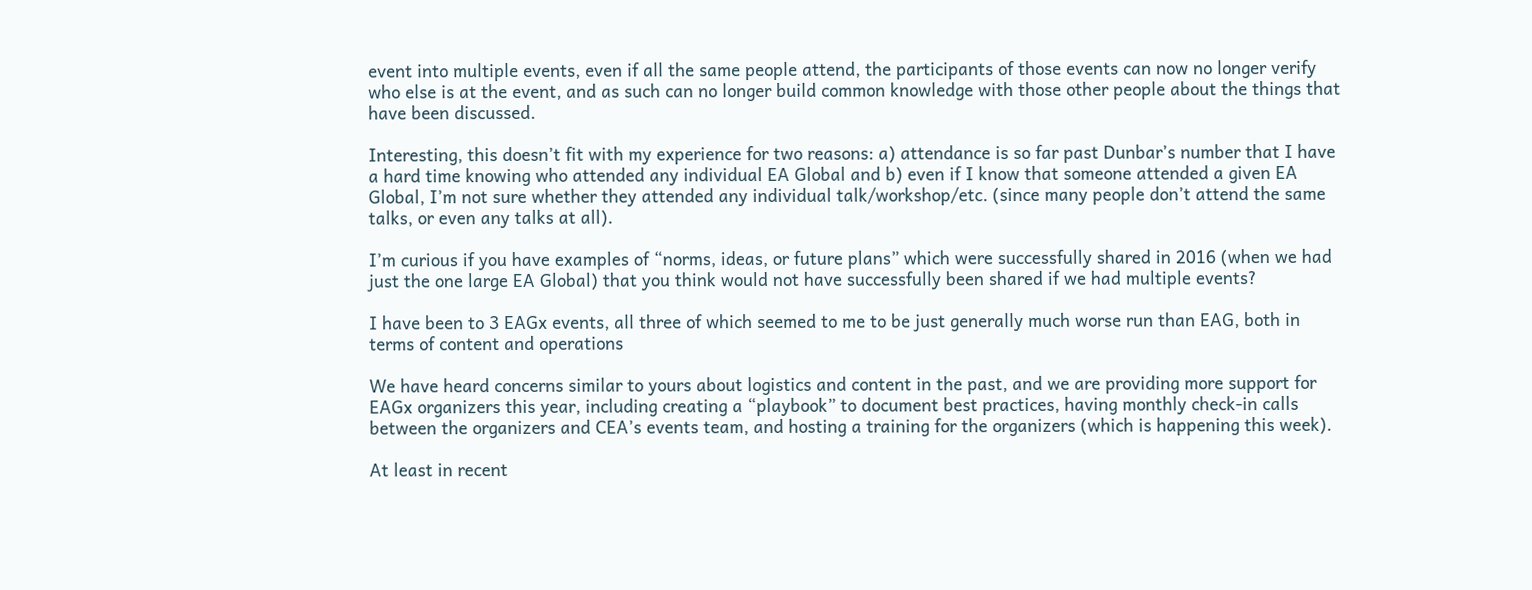event into multiple events, even if all the same people attend, the participants of those events can now no longer verify who else is at the event, and as such can no longer build common knowledge with those other people about the things that have been discussed.

Interesting, this doesn’t fit with my experience for two reasons: a) attendance is so far past Dunbar’s number that I have a hard time knowing who attended any individual EA Global and b) even if I know that someone attended a given EA Global, I’m not sure whether they attended any individual talk/workshop/etc. (since many people don’t attend the same talks, or even any talks at all).

I’m curious if you have examples of “norms, ideas, or future plans” which were successfully shared in 2016 (when we had just the one large EA Global) that you think would not have successfully been shared if we had multiple events?

I have been to 3 EAGx events, all three of which seemed to me to be just generally much worse run than EAG, both in terms of content and operations

We have heard concerns similar to yours about logistics and content in the past, and we are providing more support for EAGx organizers this year, including creating a “playbook” to document best practices, having monthly check-in calls between the organizers and CEA’s events team, and hosting a training for the organizers (which is happening this week).

At least in recent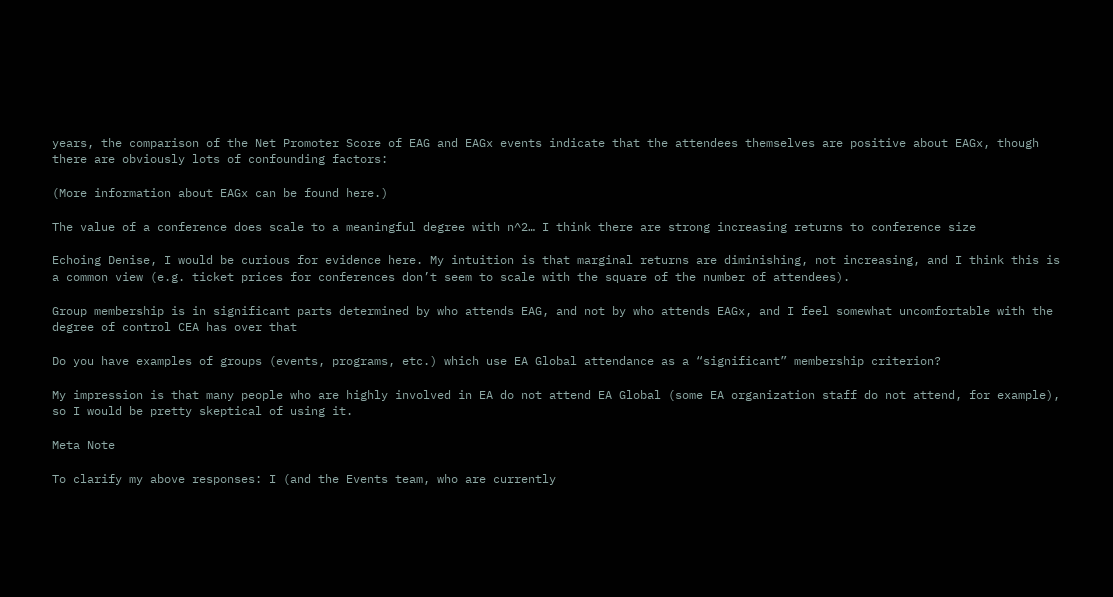years, the comparison of the Net Promoter Score of EAG and EAGx events indicate that the attendees themselves are positive about EAGx, though there are obviously lots of confounding factors:

(More information about EAGx can be found here.)

The value of a conference does scale to a meaningful degree with n^2… I think there are strong increasing returns to conference size

Echoing Denise, I would be curious for evidence here. My intuition is that marginal returns are diminishing, not increasing, and I think this is a common view (e.g. ticket prices for conferences don’t seem to scale with the square of the number of attendees).

Group membership is in significant parts determined by who attends EAG, and not by who attends EAGx, and I feel somewhat uncomfortable with the degree of control CEA has over that

Do you have examples of groups (events, programs, etc.) which use EA Global attendance as a “significant” membership criterion?

My impression is that many people who are highly involved in EA do not attend EA Global (some EA organization staff do not attend, for example), so I would be pretty skeptical of using it.

Meta Note

To clarify my above responses: I (and the Events team, who are currently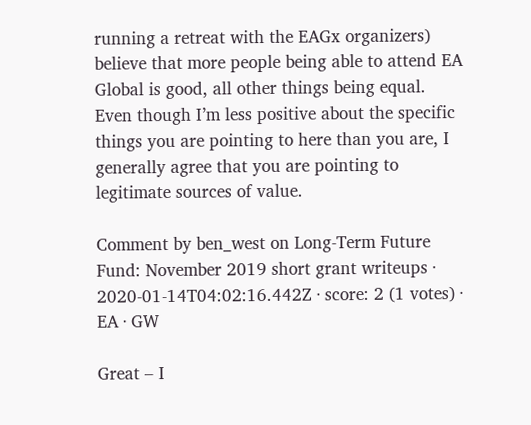running a retreat with the EAGx organizers) believe that more people being able to attend EA Global is good, all other things being equal. Even though I’m less positive about the specific things you are pointing to here than you are, I generally agree that you are pointing to legitimate sources of value.

Comment by ben_west on Long-Term Future Fund: November 2019 short grant writeups · 2020-01-14T04:02:16.442Z · score: 2 (1 votes) · EA · GW

Great – I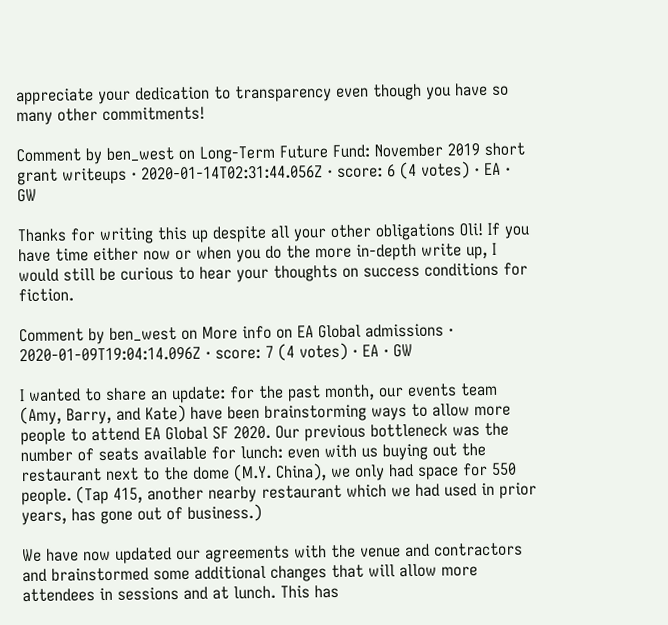appreciate your dedication to transparency even though you have so many other commitments!

Comment by ben_west on Long-Term Future Fund: November 2019 short grant writeups · 2020-01-14T02:31:44.056Z · score: 6 (4 votes) · EA · GW

Thanks for writing this up despite all your other obligations Oli! If you have time either now or when you do the more in-depth write up, I would still be curious to hear your thoughts on success conditions for fiction.

Comment by ben_west on More info on EA Global admissions · 2020-01-09T19:04:14.096Z · score: 7 (4 votes) · EA · GW

I wanted to share an update: for the past month, our events team (Amy, Barry, and Kate) have been brainstorming ways to allow more people to attend EA Global SF 2020. Our previous bottleneck was the number of seats available for lunch: even with us buying out the restaurant next to the dome (M.Y. China), we only had space for 550 people. (Tap 415, another nearby restaurant which we had used in prior years, has gone out of business.)

We have now updated our agreements with the venue and contractors and brainstormed some additional changes that will allow more attendees in sessions and at lunch. This has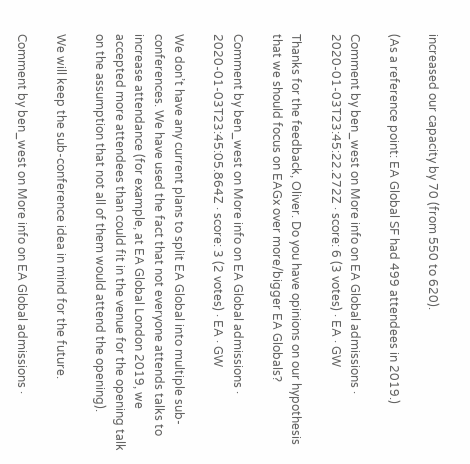increased our capacity by 70 (from 550 to 620).

(As a reference point: EA Global SF had 499 attendees in 2019.)

Comment by ben_west on More info on EA Global admissions · 2020-01-03T23:45:22.272Z · score: 6 (3 votes) · EA · GW

Thanks for the feedback, Oliver. Do you have opinions on our hypothesis that we should focus on EAGx over more/bigger EA Globals?

Comment by ben_west on More info on EA Global admissions · 2020-01-03T23:45:05.864Z · score: 3 (2 votes) · EA · GW

We don’t have any current plans to split EA Global into multiple sub-conferences. We have used the fact that not everyone attends talks to increase attendance (for example, at EA Global London 2019, we accepted more attendees than could fit in the venue for the opening talk on the assumption that not all of them would attend the opening).

We will keep the sub-conference idea in mind for the future.

Comment by ben_west on More info on EA Global admissions ·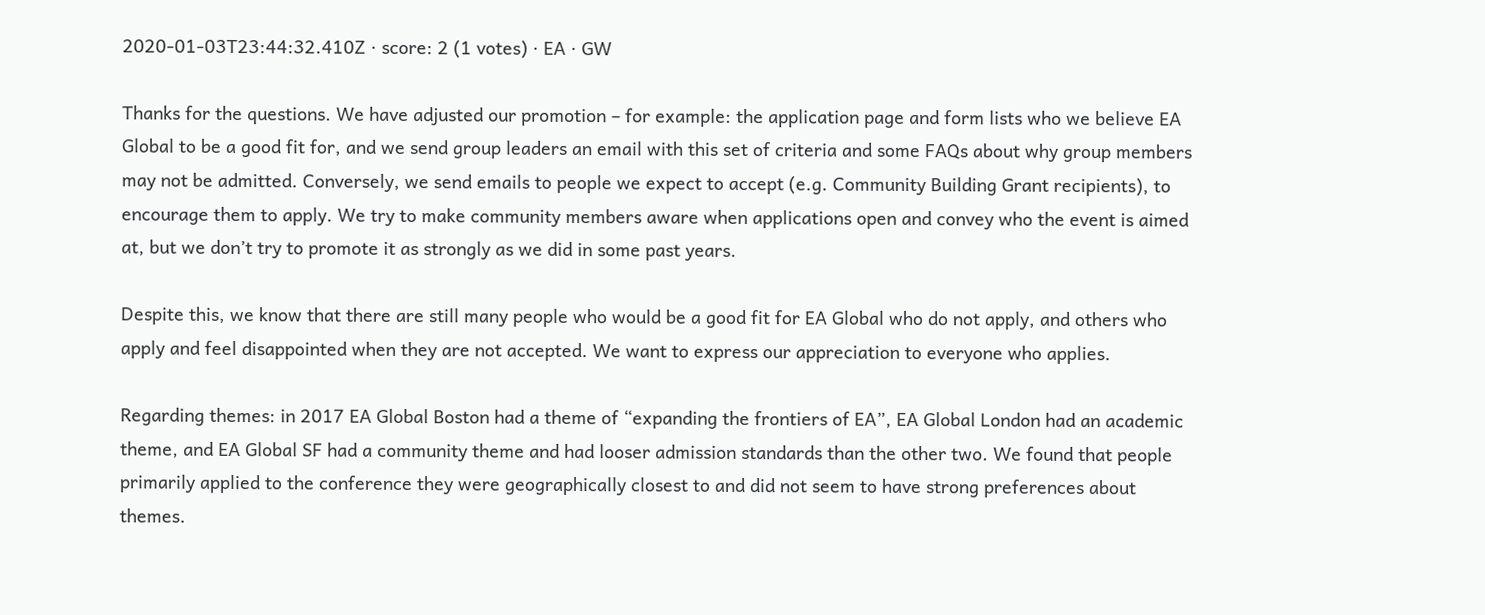2020-01-03T23:44:32.410Z · score: 2 (1 votes) · EA · GW

Thanks for the questions. We have adjusted our promotion – for example: the application page and form lists who we believe EA Global to be a good fit for, and we send group leaders an email with this set of criteria and some FAQs about why group members may not be admitted. Conversely, we send emails to people we expect to accept (e.g. Community Building Grant recipients), to encourage them to apply. We try to make community members aware when applications open and convey who the event is aimed at, but we don’t try to promote it as strongly as we did in some past years.

Despite this, we know that there are still many people who would be a good fit for EA Global who do not apply, and others who apply and feel disappointed when they are not accepted. We want to express our appreciation to everyone who applies.

Regarding themes: in 2017 EA Global Boston had a theme of “expanding the frontiers of EA”, EA Global London had an academic theme, and EA Global SF had a community theme and had looser admission standards than the other two. We found that people primarily applied to the conference they were geographically closest to and did not seem to have strong preferences about themes.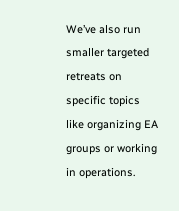We’ve also run smaller targeted retreats on specific topics like organizing EA groups or working in operations.